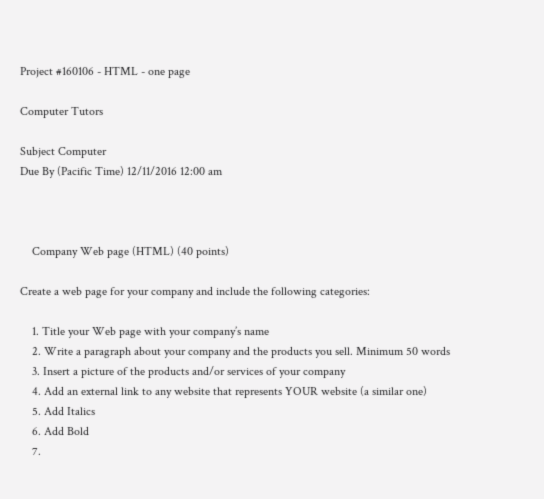Project #160106 - HTML - one page

Computer Tutors

Subject Computer
Due By (Pacific Time) 12/11/2016 12:00 am



    Company Web page (HTML) (40 points)

Create a web page for your company and include the following categories:

    1. Title your Web page with your company’s name
    2. Write a paragraph about your company and the products you sell. Minimum 50 words
    3. Insert a picture of the products and/or services of your company
    4. Add an external link to any website that represents YOUR website (a similar one)
    5. Add Italics
    6. Add Bold
    7.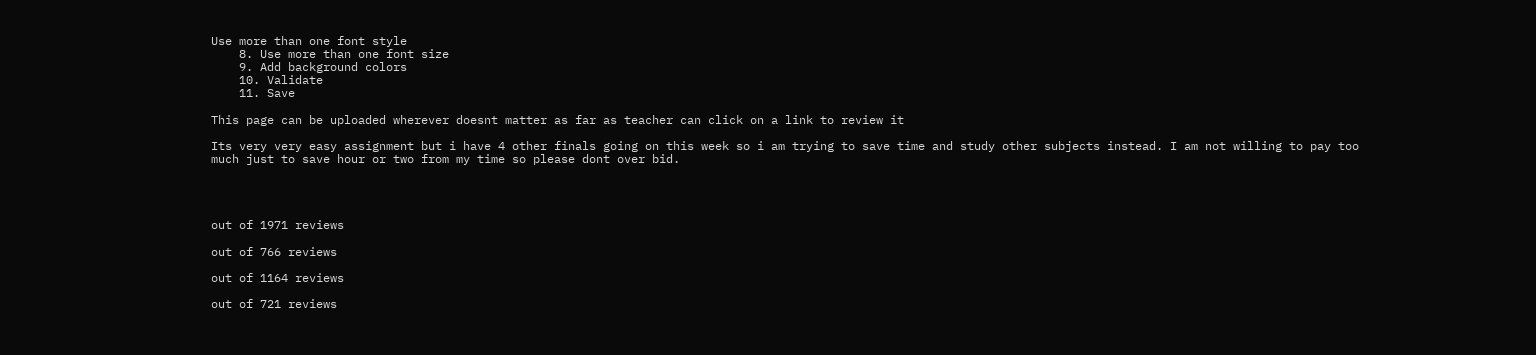Use more than one font style
    8. Use more than one font size
    9. Add background colors
    10. Validate
    11. Save

This page can be uploaded wherever doesnt matter as far as teacher can click on a link to review it

Its very very easy assignment but i have 4 other finals going on this week so i am trying to save time and study other subjects instead. I am not willing to pay too much just to save hour or two from my time so please dont over bid.




out of 1971 reviews

out of 766 reviews

out of 1164 reviews

out of 721 reviews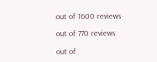out of 1600 reviews

out of 770 reviews

out of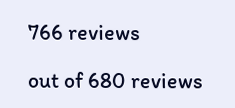766 reviews

out of 680 reviews